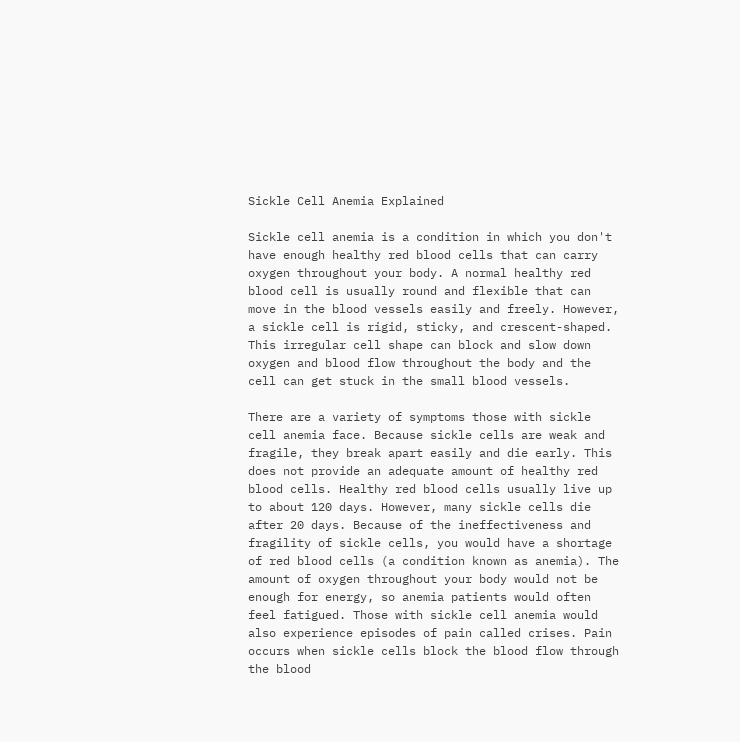Sickle Cell Anemia Explained

Sickle cell anemia is a condition in which you don't have enough healthy red blood cells that can carry oxygen throughout your body. A normal healthy red blood cell is usually round and flexible that can move in the blood vessels easily and freely. However, a sickle cell is rigid, sticky, and crescent-shaped. This irregular cell shape can block and slow down oxygen and blood flow throughout the body and the cell can get stuck in the small blood vessels.

There are a variety of symptoms those with sickle cell anemia face. Because sickle cells are weak and fragile, they break apart easily and die early. This does not provide an adequate amount of healthy red blood cells. Healthy red blood cells usually live up to about 120 days. However, many sickle cells die after 20 days. Because of the ineffectiveness and fragility of sickle cells, you would have a shortage of red blood cells (a condition known as anemia). The amount of oxygen throughout your body would not be enough for energy, so anemia patients would often feel fatigued. Those with sickle cell anemia would also experience episodes of pain called crises. Pain occurs when sickle cells block the blood flow through the blood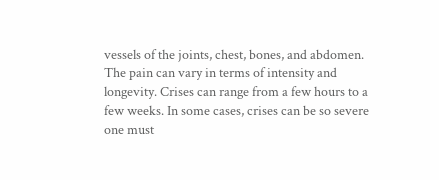vessels of the joints, chest, bones, and abdomen. The pain can vary in terms of intensity and longevity. Crises can range from a few hours to a few weeks. In some cases, crises can be so severe one must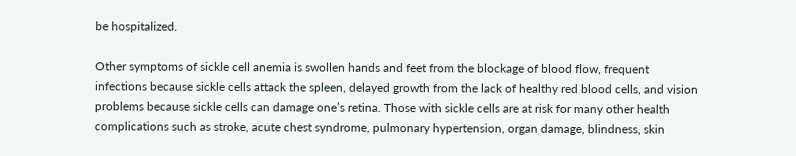be hospitalized.

Other symptoms of sickle cell anemia is swollen hands and feet from the blockage of blood flow, frequent infections because sickle cells attack the spleen, delayed growth from the lack of healthy red blood cells, and vision problems because sickle cells can damage one’s retina. Those with sickle cells are at risk for many other health complications such as stroke, acute chest syndrome, pulmonary hypertension, organ damage, blindness, skin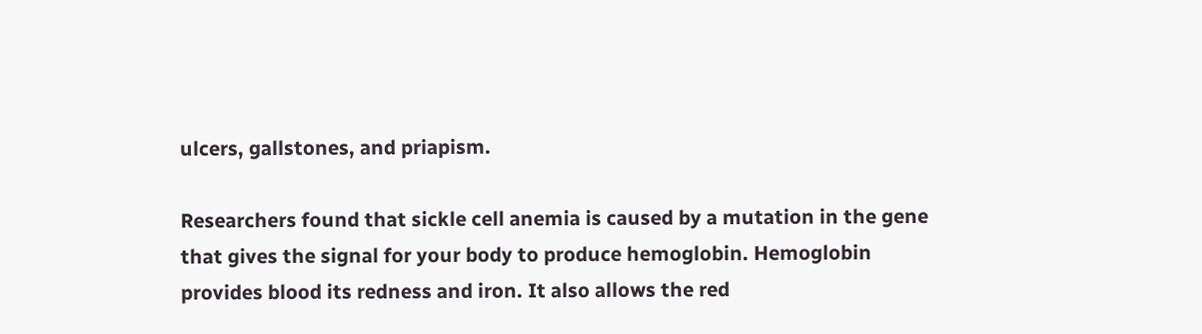ulcers, gallstones, and priapism.

Researchers found that sickle cell anemia is caused by a mutation in the gene that gives the signal for your body to produce hemoglobin. Hemoglobin provides blood its redness and iron. It also allows the red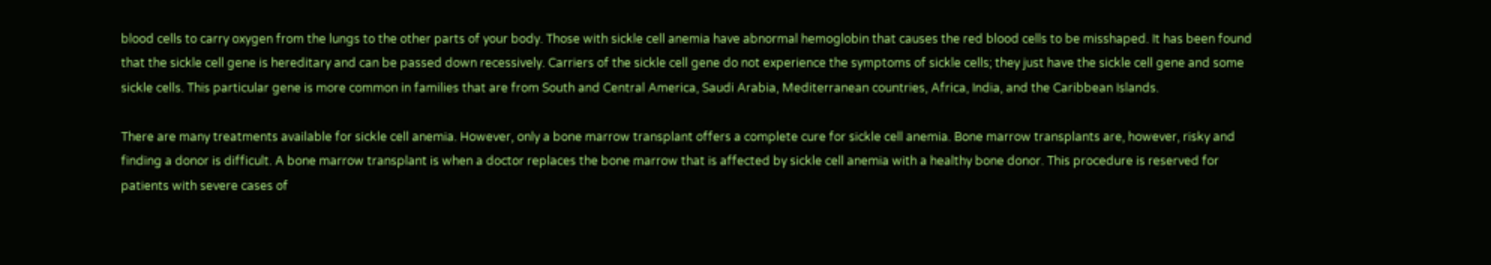blood cells to carry oxygen from the lungs to the other parts of your body. Those with sickle cell anemia have abnormal hemoglobin that causes the red blood cells to be misshaped. It has been found that the sickle cell gene is hereditary and can be passed down recessively. Carriers of the sickle cell gene do not experience the symptoms of sickle cells; they just have the sickle cell gene and some sickle cells. This particular gene is more common in families that are from South and Central America, Saudi Arabia, Mediterranean countries, Africa, India, and the Caribbean Islands.

There are many treatments available for sickle cell anemia. However, only a bone marrow transplant offers a complete cure for sickle cell anemia. Bone marrow transplants are, however, risky and finding a donor is difficult. A bone marrow transplant is when a doctor replaces the bone marrow that is affected by sickle cell anemia with a healthy bone donor. This procedure is reserved for patients with severe cases of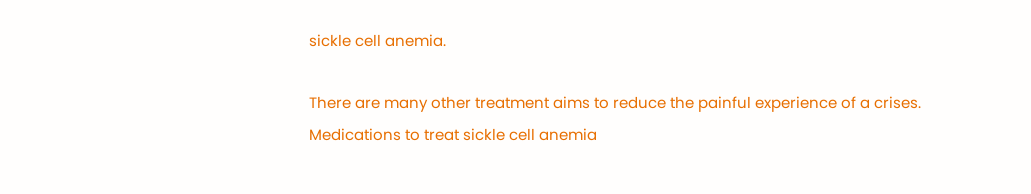sickle cell anemia.

There are many other treatment aims to reduce the painful experience of a crises. Medications to treat sickle cell anemia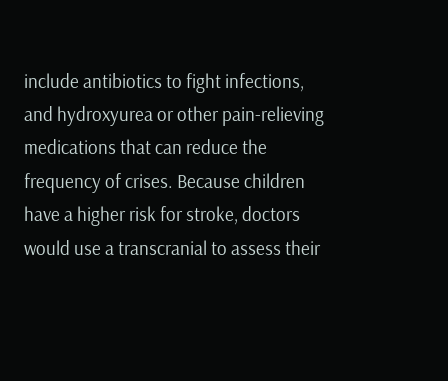include antibiotics to fight infections, and hydroxyurea or other pain-relieving medications that can reduce the frequency of crises. Because children have a higher risk for stroke, doctors would use a transcranial to assess their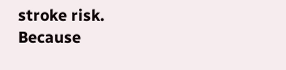stroke risk. Because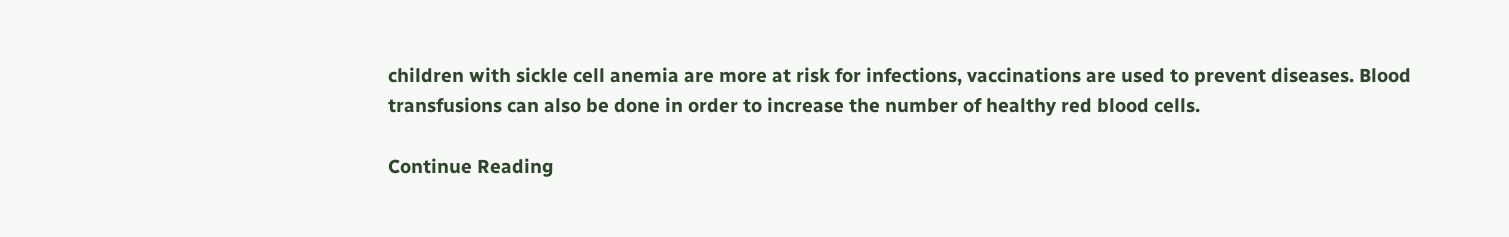children with sickle cell anemia are more at risk for infections, vaccinations are used to prevent diseases. Blood transfusions can also be done in order to increase the number of healthy red blood cells.

Continue Reading